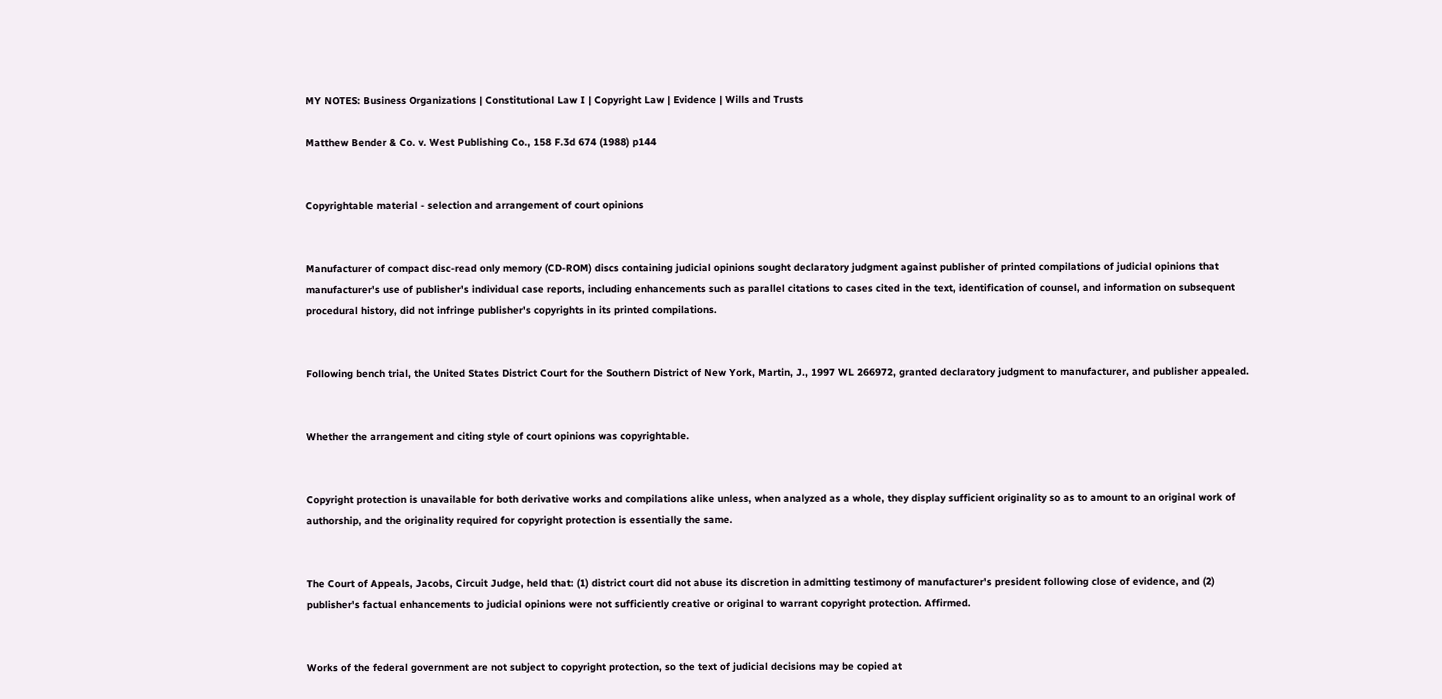MY NOTES: Business Organizations | Constitutional Law I | Copyright Law | Evidence | Wills and Trusts

Matthew Bender & Co. v. West Publishing Co., 158 F.3d 674 (1988) p144


Copyrightable material - selection and arrangement of court opinions


Manufacturer of compact disc-read only memory (CD-ROM) discs containing judicial opinions sought declaratory judgment against publisher of printed compilations of judicial opinions that manufacturer's use of publisher's individual case reports, including enhancements such as parallel citations to cases cited in the text, identification of counsel, and information on subsequent procedural history, did not infringe publisher's copyrights in its printed compilations.


Following bench trial, the United States District Court for the Southern District of New York, Martin, J., 1997 WL 266972, granted declaratory judgment to manufacturer, and publisher appealed.


Whether the arrangement and citing style of court opinions was copyrightable.


Copyright protection is unavailable for both derivative works and compilations alike unless, when analyzed as a whole, they display sufficient originality so as to amount to an original work of authorship, and the originality required for copyright protection is essentially the same.


The Court of Appeals, Jacobs, Circuit Judge, held that: (1) district court did not abuse its discretion in admitting testimony of manufacturer's president following close of evidence, and (2) publisher's factual enhancements to judicial opinions were not sufficiently creative or original to warrant copyright protection. Affirmed.


Works of the federal government are not subject to copyright protection, so the text of judicial decisions may be copied at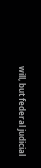will, but federal judicial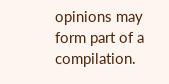opinions may form part of a compilation.